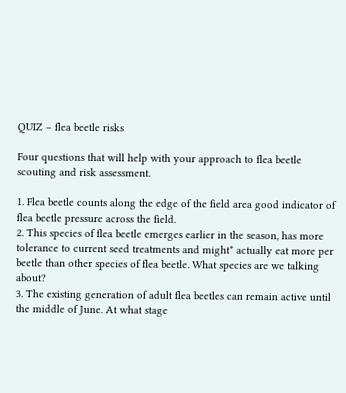QUIZ – flea beetle risks

Four questions that will help with your approach to flea beetle scouting and risk assessment.

1. Flea beetle counts along the edge of the field area good indicator of flea beetle pressure across the field.
2. This species of flea beetle emerges earlier in the season, has more tolerance to current seed treatments and might* actually eat more per beetle than other species of flea beetle. What species are we talking about?
3. The existing generation of adult flea beetles can remain active until the middle of June. At what stage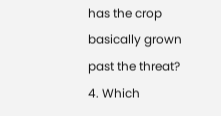has the crop basically grown past the threat?
4. Which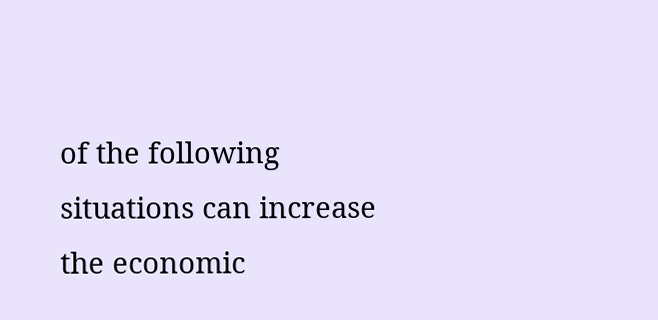of the following situations can increase the economic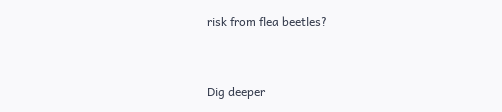risk from flea beetles?


Dig deeper